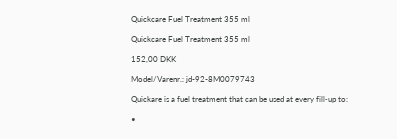Quickcare Fuel Treatment 355 ml

Quickcare Fuel Treatment 355 ml

152,00 DKK

Model/Varenr.: jd-92-8M0079743

Quickare is a fuel treatment that can be used at every fill‑up to:

•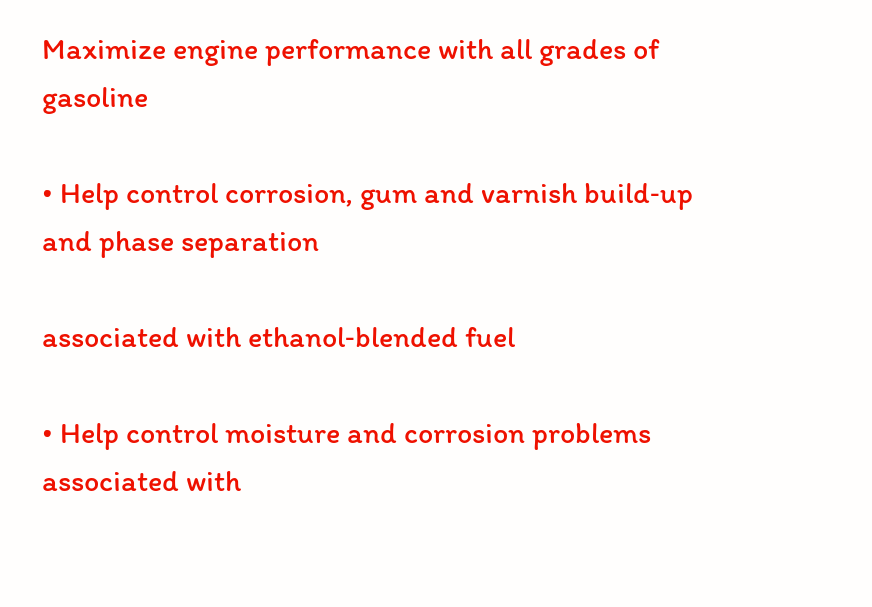Maximize engine performance with all grades of gasoline

• Help control corrosion, gum and varnish build‑up and phase separation

associated with ethanol‑blended fuel

• Help control moisture and corrosion problems associated with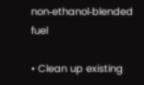non‑ethanol‑blended fuel

• Clean up existing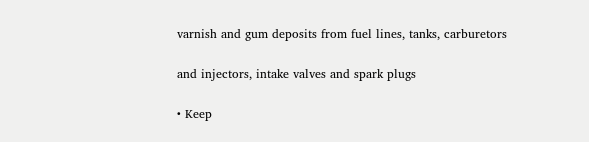varnish and gum deposits from fuel lines, tanks, carburetors

and injectors, intake valves and spark plugs

• Keep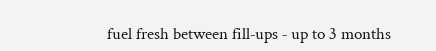fuel fresh between fill‑ups ‑ up to 3 months